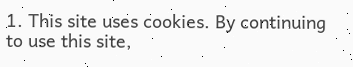1. This site uses cookies. By continuing to use this site,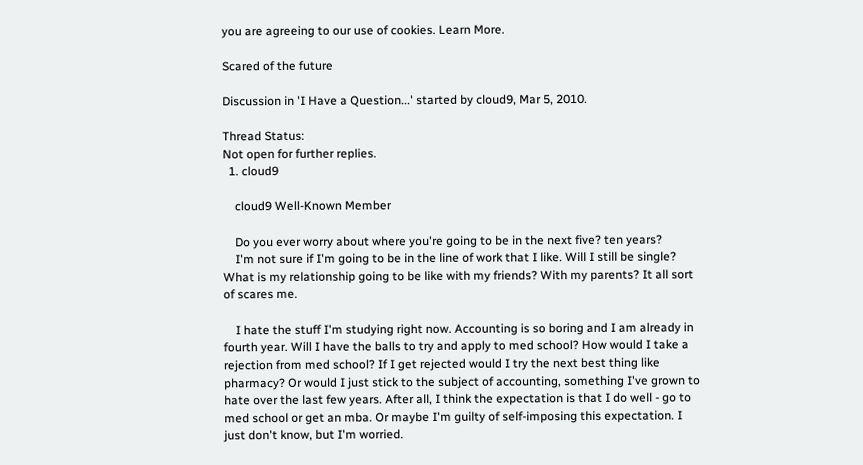you are agreeing to our use of cookies. Learn More.

Scared of the future

Discussion in 'I Have a Question...' started by cloud9, Mar 5, 2010.

Thread Status:
Not open for further replies.
  1. cloud9

    cloud9 Well-Known Member

    Do you ever worry about where you're going to be in the next five? ten years?
    I'm not sure if I'm going to be in the line of work that I like. Will I still be single? What is my relationship going to be like with my friends? With my parents? It all sort of scares me.

    I hate the stuff I'm studying right now. Accounting is so boring and I am already in fourth year. Will I have the balls to try and apply to med school? How would I take a rejection from med school? If I get rejected would I try the next best thing like pharmacy? Or would I just stick to the subject of accounting, something I've grown to hate over the last few years. After all, I think the expectation is that I do well - go to med school or get an mba. Or maybe I'm guilty of self-imposing this expectation. I just don't know, but I'm worried.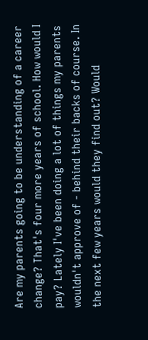Are my parents going to be understanding of a career change? That's four more years of school. How would I pay? Lately I've been doing a lot of things my parents wouldn't approve of - behind their backs of course. In the next few years would they find out? Would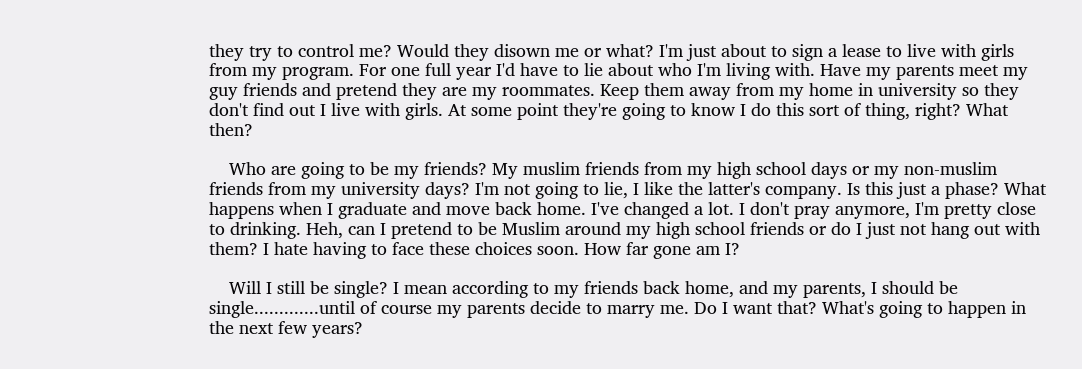they try to control me? Would they disown me or what? I'm just about to sign a lease to live with girls from my program. For one full year I'd have to lie about who I'm living with. Have my parents meet my guy friends and pretend they are my roommates. Keep them away from my home in university so they don't find out I live with girls. At some point they're going to know I do this sort of thing, right? What then?

    Who are going to be my friends? My muslim friends from my high school days or my non-muslim friends from my university days? I'm not going to lie, I like the latter's company. Is this just a phase? What happens when I graduate and move back home. I've changed a lot. I don't pray anymore, I'm pretty close to drinking. Heh, can I pretend to be Muslim around my high school friends or do I just not hang out with them? I hate having to face these choices soon. How far gone am I?

    Will I still be single? I mean according to my friends back home, and my parents, I should be single.............until of course my parents decide to marry me. Do I want that? What's going to happen in the next few years?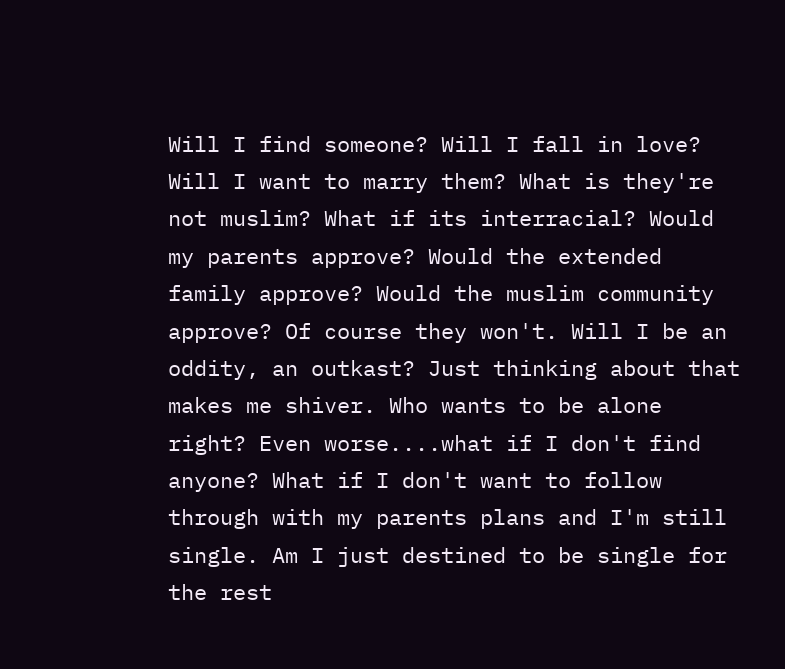Will I find someone? Will I fall in love? Will I want to marry them? What is they're not muslim? What if its interracial? Would my parents approve? Would the extended family approve? Would the muslim community approve? Of course they won't. Will I be an oddity, an outkast? Just thinking about that makes me shiver. Who wants to be alone right? Even worse....what if I don't find anyone? What if I don't want to follow through with my parents plans and I'm still single. Am I just destined to be single for the rest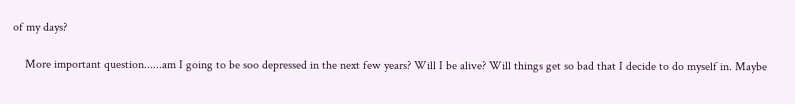of my days?

    More important question......am I going to be soo depressed in the next few years? Will I be alive? Will things get so bad that I decide to do myself in. Maybe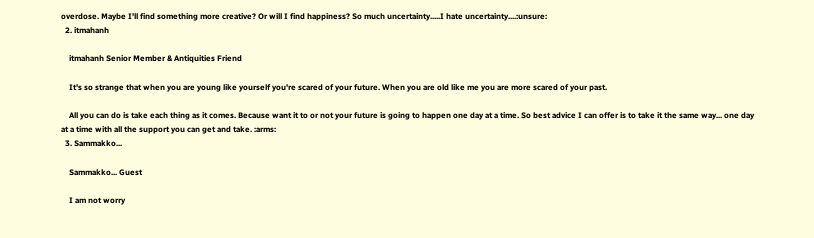overdose. Maybe I'll find something more creative? Or will I find happiness? So much uncertainty.....I hate uncertainty....:unsure:
  2. itmahanh

    itmahanh Senior Member & Antiquities Friend

    It's so strange that when you are young like yourself you're scared of your future. When you are old like me you are more scared of your past.

    All you can do is take each thing as it comes. Because want it to or not your future is going to happen one day at a time. So best advice I can offer is to take it the same way... one day at a time with all the support you can get and take. :arms:
  3. Sammakko...

    Sammakko... Guest

    I am not worry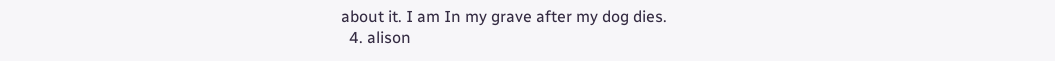about it. I am In my grave after my dog dies.
  4. alison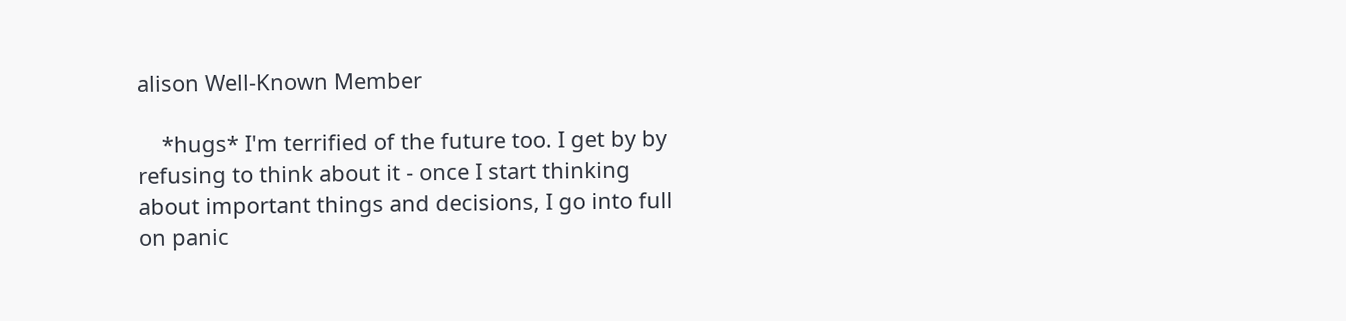alison Well-Known Member

    *hugs* I'm terrified of the future too. I get by by refusing to think about it - once I start thinking about important things and decisions, I go into full on panic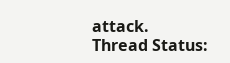attack.
Thread Status: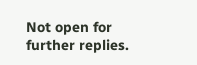Not open for further replies.